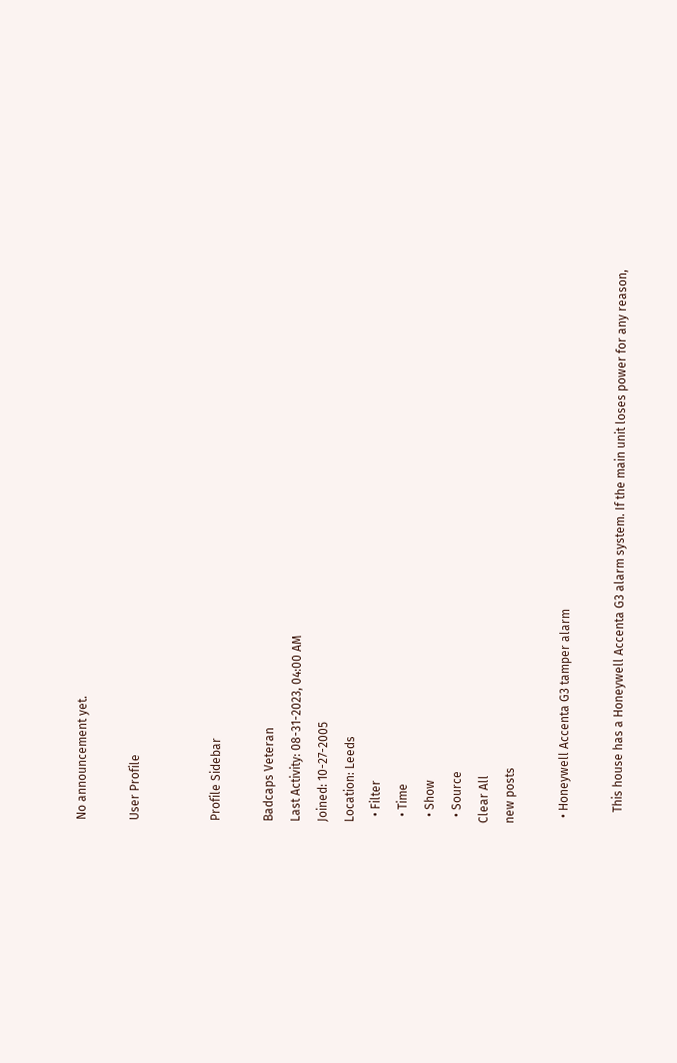No announcement yet.

User Profile


Profile Sidebar

Badcaps Veteran
Last Activity: 08-31-2023, 04:00 AM
Joined: 10-27-2005
Location: Leeds
  • Filter
  • Time
  • Show
  • Source
Clear All
new posts

  • Honeywell Accenta G3 tamper alarm

    This house has a Honeywell Accenta G3 alarm system. If the main unit loses power for any reason,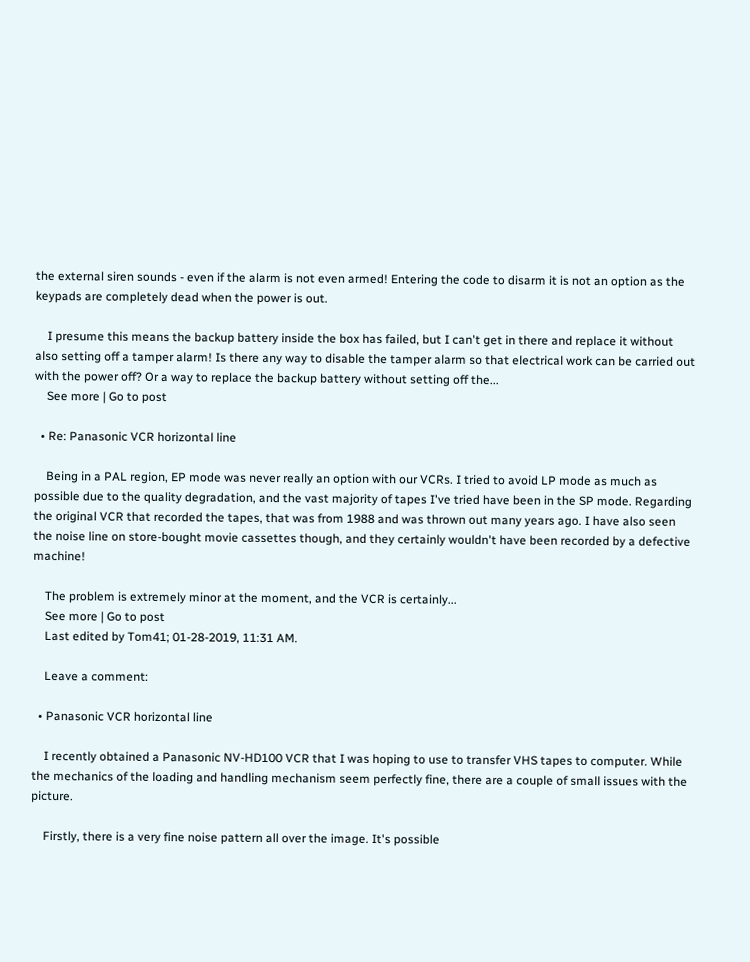the external siren sounds - even if the alarm is not even armed! Entering the code to disarm it is not an option as the keypads are completely dead when the power is out.

    I presume this means the backup battery inside the box has failed, but I can't get in there and replace it without also setting off a tamper alarm! Is there any way to disable the tamper alarm so that electrical work can be carried out with the power off? Or a way to replace the backup battery without setting off the...
    See more | Go to post

  • Re: Panasonic VCR horizontal line

    Being in a PAL region, EP mode was never really an option with our VCRs. I tried to avoid LP mode as much as possible due to the quality degradation, and the vast majority of tapes I've tried have been in the SP mode. Regarding the original VCR that recorded the tapes, that was from 1988 and was thrown out many years ago. I have also seen the noise line on store-bought movie cassettes though, and they certainly wouldn't have been recorded by a defective machine!

    The problem is extremely minor at the moment, and the VCR is certainly...
    See more | Go to post
    Last edited by Tom41; 01-28-2019, 11:31 AM.

    Leave a comment:

  • Panasonic VCR horizontal line

    I recently obtained a Panasonic NV-HD100 VCR that I was hoping to use to transfer VHS tapes to computer. While the mechanics of the loading and handling mechanism seem perfectly fine, there are a couple of small issues with the picture.

    Firstly, there is a very fine noise pattern all over the image. It's possible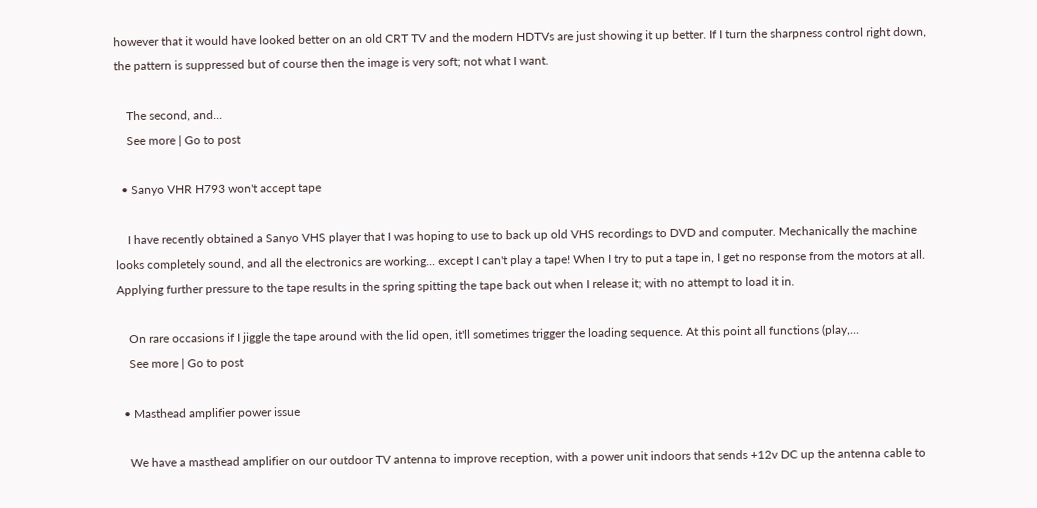however that it would have looked better on an old CRT TV and the modern HDTVs are just showing it up better. If I turn the sharpness control right down, the pattern is suppressed but of course then the image is very soft; not what I want.

    The second, and...
    See more | Go to post

  • Sanyo VHR H793 won't accept tape

    I have recently obtained a Sanyo VHS player that I was hoping to use to back up old VHS recordings to DVD and computer. Mechanically the machine looks completely sound, and all the electronics are working... except I can't play a tape! When I try to put a tape in, I get no response from the motors at all. Applying further pressure to the tape results in the spring spitting the tape back out when I release it; with no attempt to load it in.

    On rare occasions if I jiggle the tape around with the lid open, it'll sometimes trigger the loading sequence. At this point all functions (play,...
    See more | Go to post

  • Masthead amplifier power issue

    We have a masthead amplifier on our outdoor TV antenna to improve reception, with a power unit indoors that sends +12v DC up the antenna cable to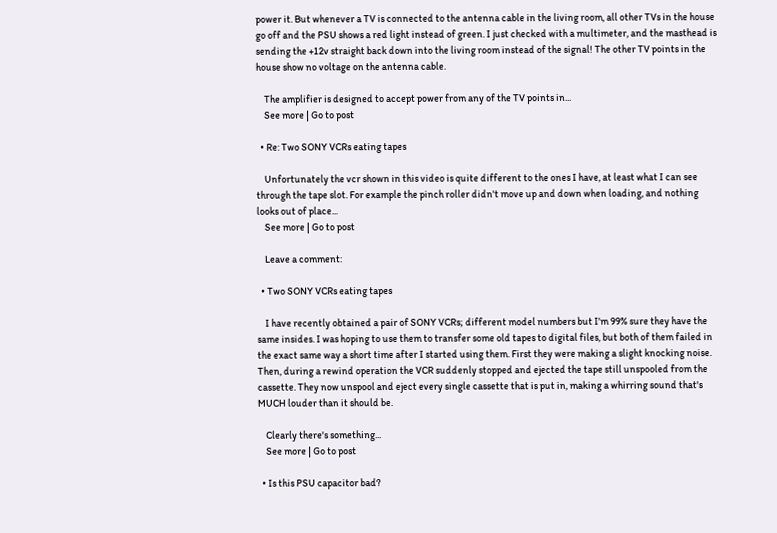power it. But whenever a TV is connected to the antenna cable in the living room, all other TVs in the house go off and the PSU shows a red light instead of green. I just checked with a multimeter, and the masthead is sending the +12v straight back down into the living room instead of the signal! The other TV points in the house show no voltage on the antenna cable.

    The amplifier is designed to accept power from any of the TV points in...
    See more | Go to post

  • Re: Two SONY VCRs eating tapes

    Unfortunately the vcr shown in this video is quite different to the ones I have, at least what I can see through the tape slot. For example the pinch roller didn't move up and down when loading, and nothing looks out of place...
    See more | Go to post

    Leave a comment:

  • Two SONY VCRs eating tapes

    I have recently obtained a pair of SONY VCRs; different model numbers but I'm 99% sure they have the same insides. I was hoping to use them to transfer some old tapes to digital files, but both of them failed in the exact same way a short time after I started using them. First they were making a slight knocking noise. Then, during a rewind operation the VCR suddenly stopped and ejected the tape still unspooled from the cassette. They now unspool and eject every single cassette that is put in, making a whirring sound that's MUCH louder than it should be.

    Clearly there's something...
    See more | Go to post

  • Is this PSU capacitor bad?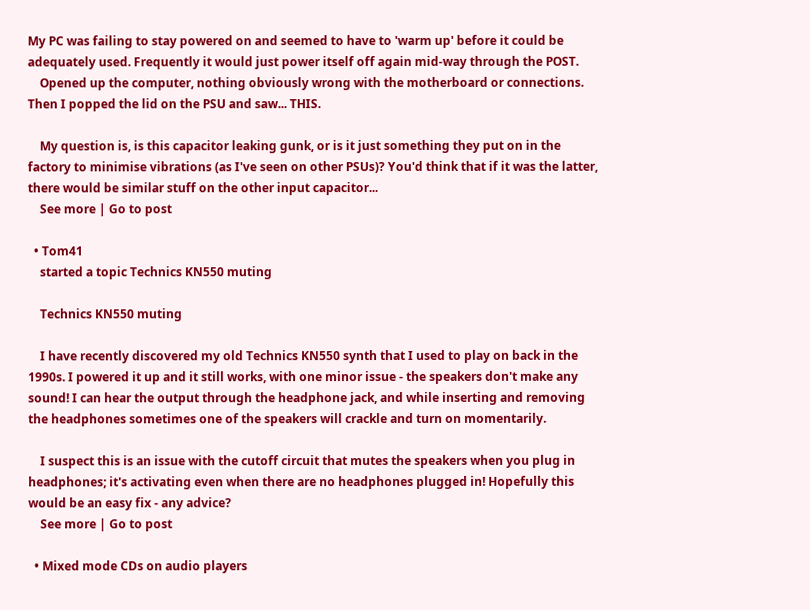My PC was failing to stay powered on and seemed to have to 'warm up' before it could be adequately used. Frequently it would just power itself off again mid-way through the POST.
    Opened up the computer, nothing obviously wrong with the motherboard or connections. Then I popped the lid on the PSU and saw... THIS.

    My question is, is this capacitor leaking gunk, or is it just something they put on in the factory to minimise vibrations (as I've seen on other PSUs)? You'd think that if it was the latter, there would be similar stuff on the other input capacitor...
    See more | Go to post

  • Tom41
    started a topic Technics KN550 muting

    Technics KN550 muting

    I have recently discovered my old Technics KN550 synth that I used to play on back in the 1990s. I powered it up and it still works, with one minor issue - the speakers don't make any sound! I can hear the output through the headphone jack, and while inserting and removing the headphones sometimes one of the speakers will crackle and turn on momentarily.

    I suspect this is an issue with the cutoff circuit that mutes the speakers when you plug in headphones; it's activating even when there are no headphones plugged in! Hopefully this would be an easy fix - any advice?
    See more | Go to post

  • Mixed mode CDs on audio players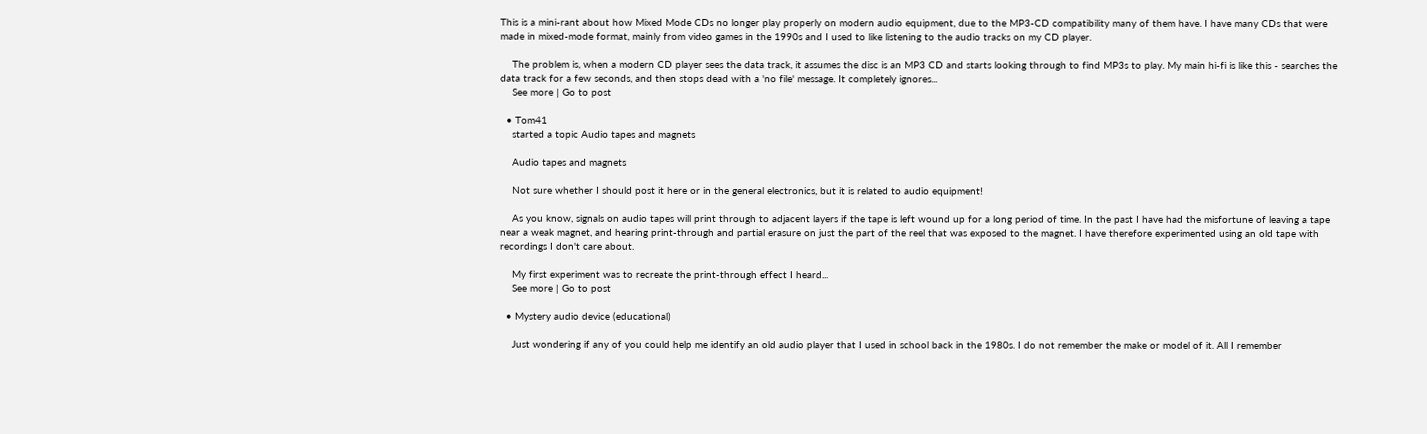This is a mini-rant about how Mixed Mode CDs no longer play properly on modern audio equipment, due to the MP3-CD compatibility many of them have. I have many CDs that were made in mixed-mode format, mainly from video games in the 1990s and I used to like listening to the audio tracks on my CD player.

    The problem is, when a modern CD player sees the data track, it assumes the disc is an MP3 CD and starts looking through to find MP3s to play. My main hi-fi is like this - searches the data track for a few seconds, and then stops dead with a 'no file' message. It completely ignores...
    See more | Go to post

  • Tom41
    started a topic Audio tapes and magnets

    Audio tapes and magnets

    Not sure whether I should post it here or in the general electronics, but it is related to audio equipment!

    As you know, signals on audio tapes will print through to adjacent layers if the tape is left wound up for a long period of time. In the past I have had the misfortune of leaving a tape near a weak magnet, and hearing print-through and partial erasure on just the part of the reel that was exposed to the magnet. I have therefore experimented using an old tape with recordings I don't care about.

    My first experiment was to recreate the print-through effect I heard...
    See more | Go to post

  • Mystery audio device (educational)

    Just wondering if any of you could help me identify an old audio player that I used in school back in the 1980s. I do not remember the make or model of it. All I remember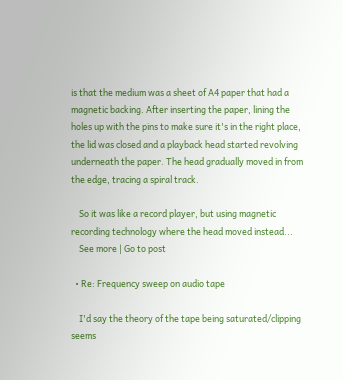is that the medium was a sheet of A4 paper that had a magnetic backing. After inserting the paper, lining the holes up with the pins to make sure it's in the right place, the lid was closed and a playback head started revolving underneath the paper. The head gradually moved in from the edge, tracing a spiral track.

    So it was like a record player, but using magnetic recording technology where the head moved instead...
    See more | Go to post

  • Re: Frequency sweep on audio tape

    I'd say the theory of the tape being saturated/clipping seems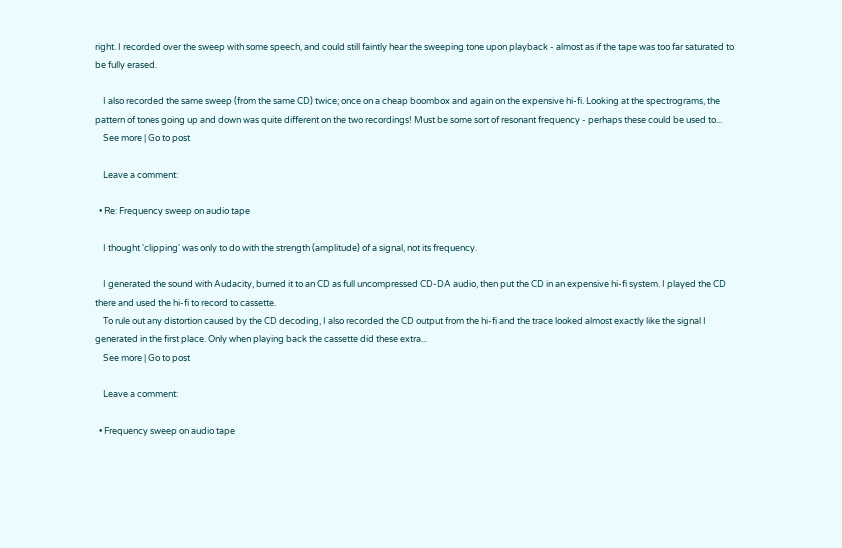right. I recorded over the sweep with some speech, and could still faintly hear the sweeping tone upon playback - almost as if the tape was too far saturated to be fully erased.

    I also recorded the same sweep (from the same CD) twice; once on a cheap boombox and again on the expensive hi-fi. Looking at the spectrograms, the pattern of tones going up and down was quite different on the two recordings! Must be some sort of resonant frequency - perhaps these could be used to...
    See more | Go to post

    Leave a comment:

  • Re: Frequency sweep on audio tape

    I thought 'clipping' was only to do with the strength (amplitude) of a signal, not its frequency.

    I generated the sound with Audacity, burned it to an CD as full uncompressed CD-DA audio, then put the CD in an expensive hi-fi system. I played the CD there and used the hi-fi to record to cassette.
    To rule out any distortion caused by the CD decoding, I also recorded the CD output from the hi-fi and the trace looked almost exactly like the signal I generated in the first place. Only when playing back the cassette did these extra...
    See more | Go to post

    Leave a comment:

  • Frequency sweep on audio tape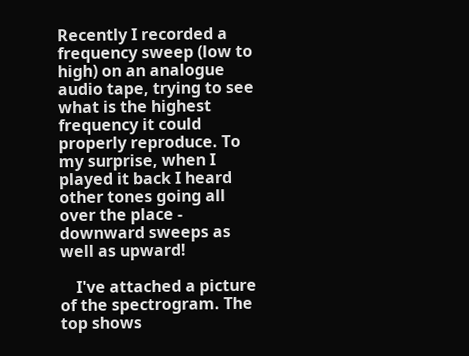Recently I recorded a frequency sweep (low to high) on an analogue audio tape, trying to see what is the highest frequency it could properly reproduce. To my surprise, when I played it back I heard other tones going all over the place - downward sweeps as well as upward!

    I've attached a picture of the spectrogram. The top shows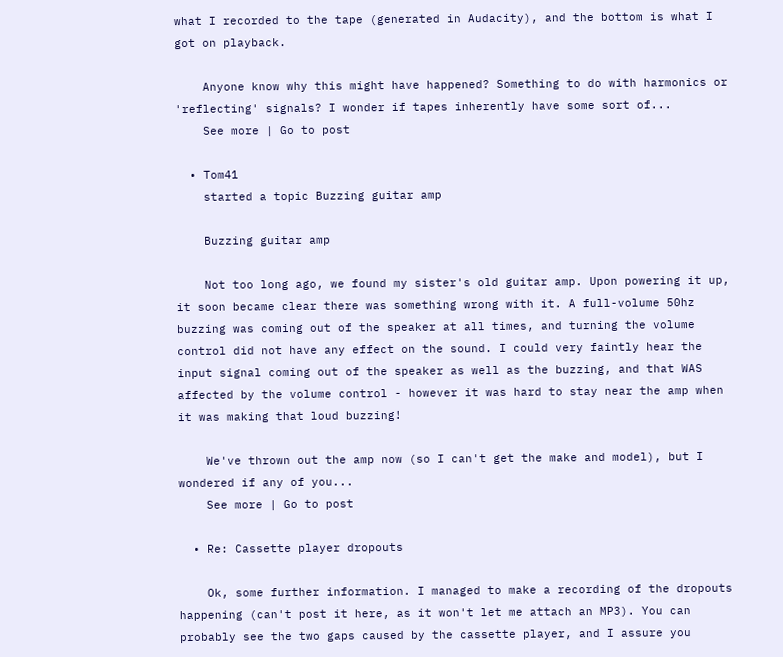what I recorded to the tape (generated in Audacity), and the bottom is what I got on playback.

    Anyone know why this might have happened? Something to do with harmonics or 'reflecting' signals? I wonder if tapes inherently have some sort of...
    See more | Go to post

  • Tom41
    started a topic Buzzing guitar amp

    Buzzing guitar amp

    Not too long ago, we found my sister's old guitar amp. Upon powering it up, it soon became clear there was something wrong with it. A full-volume 50hz buzzing was coming out of the speaker at all times, and turning the volume control did not have any effect on the sound. I could very faintly hear the input signal coming out of the speaker as well as the buzzing, and that WAS affected by the volume control - however it was hard to stay near the amp when it was making that loud buzzing!

    We've thrown out the amp now (so I can't get the make and model), but I wondered if any of you...
    See more | Go to post

  • Re: Cassette player dropouts

    Ok, some further information. I managed to make a recording of the dropouts happening (can't post it here, as it won't let me attach an MP3). You can probably see the two gaps caused by the cassette player, and I assure you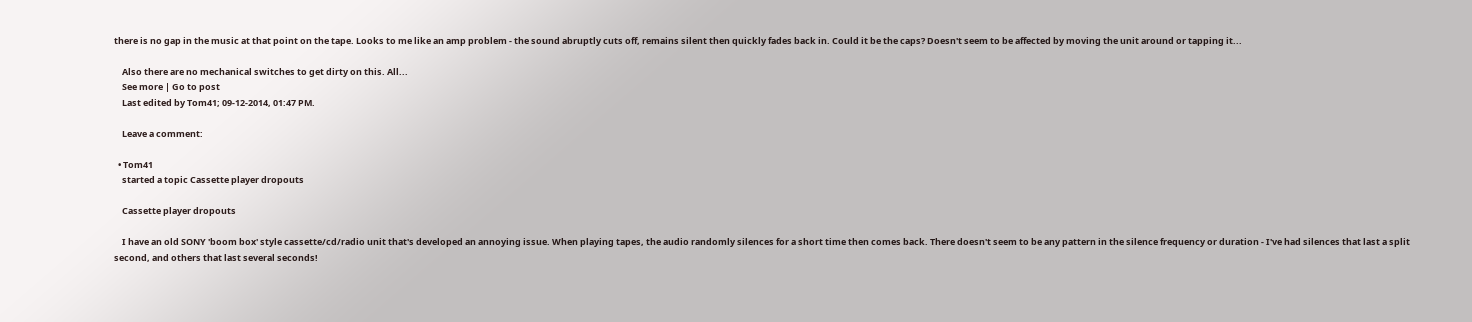there is no gap in the music at that point on the tape. Looks to me like an amp problem - the sound abruptly cuts off, remains silent then quickly fades back in. Could it be the caps? Doesn't seem to be affected by moving the unit around or tapping it...

    Also there are no mechanical switches to get dirty on this. All...
    See more | Go to post
    Last edited by Tom41; 09-12-2014, 01:47 PM.

    Leave a comment:

  • Tom41
    started a topic Cassette player dropouts

    Cassette player dropouts

    I have an old SONY 'boom box' style cassette/cd/radio unit that's developed an annoying issue. When playing tapes, the audio randomly silences for a short time then comes back. There doesn't seem to be any pattern in the silence frequency or duration - I've had silences that last a split second, and others that last several seconds!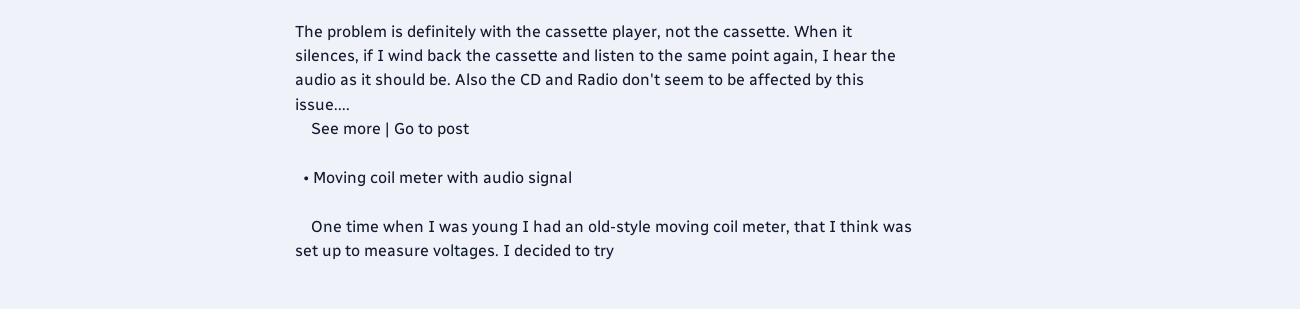The problem is definitely with the cassette player, not the cassette. When it silences, if I wind back the cassette and listen to the same point again, I hear the audio as it should be. Also the CD and Radio don't seem to be affected by this issue....
    See more | Go to post

  • Moving coil meter with audio signal

    One time when I was young I had an old-style moving coil meter, that I think was set up to measure voltages. I decided to try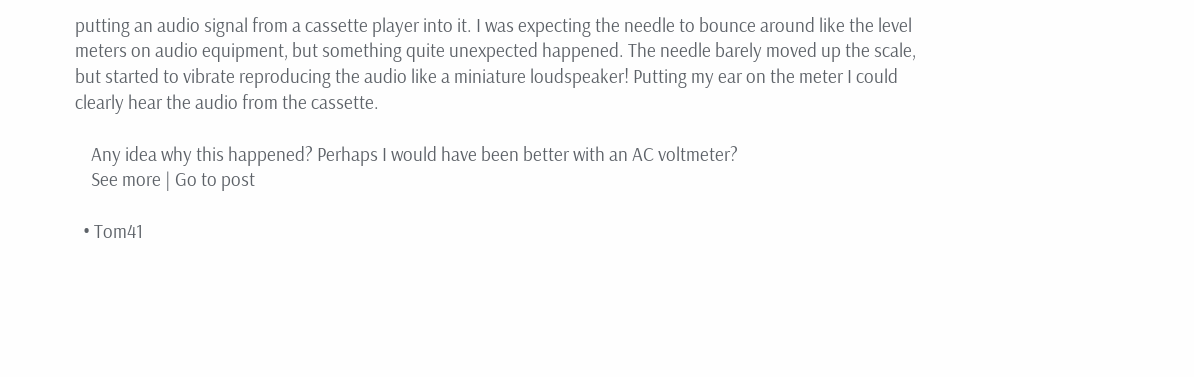putting an audio signal from a cassette player into it. I was expecting the needle to bounce around like the level meters on audio equipment, but something quite unexpected happened. The needle barely moved up the scale, but started to vibrate reproducing the audio like a miniature loudspeaker! Putting my ear on the meter I could clearly hear the audio from the cassette.

    Any idea why this happened? Perhaps I would have been better with an AC voltmeter?
    See more | Go to post

  • Tom41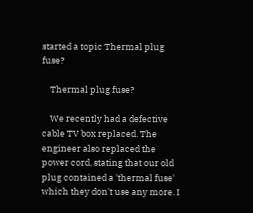started a topic Thermal plug fuse?

    Thermal plug fuse?

    We recently had a defective cable TV box replaced. The engineer also replaced the power cord, stating that our old plug contained a 'thermal fuse' which they don't use any more. I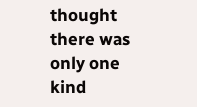thought there was only one kind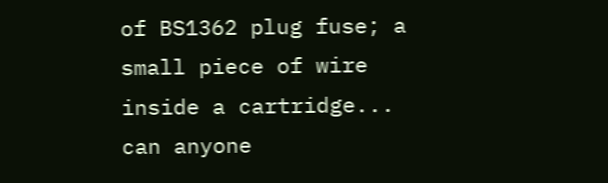of BS1362 plug fuse; a small piece of wire inside a cartridge... can anyone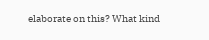elaborate on this? What kind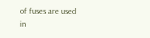of fuses are used in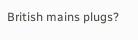British mains plugs?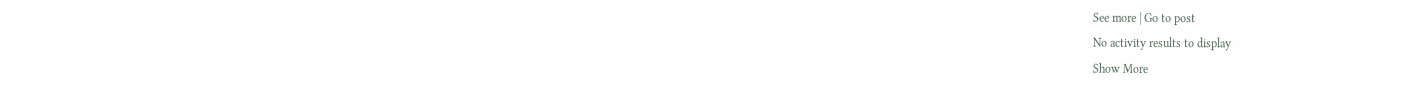See more | Go to post
No activity results to display
Show More